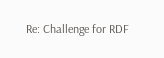Re: Challenge for RDF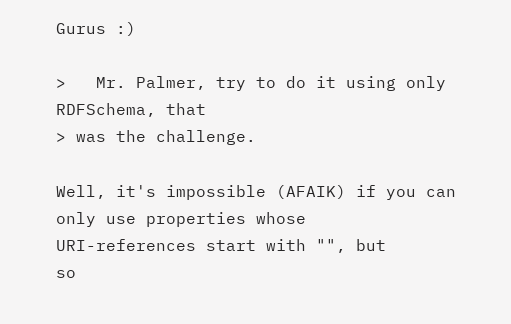Gurus :)

>   Mr. Palmer, try to do it using only RDFSchema, that
> was the challenge.

Well, it's impossible (AFAIK) if you can only use properties whose
URI-references start with "", but
so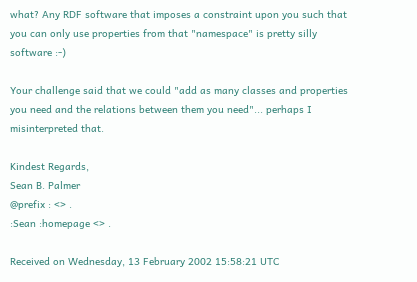what? Any RDF software that imposes a constraint upon you such that
you can only use properties from that "namespace" is pretty silly
software :-)

Your challenge said that we could "add as many classes and properties
you need and the relations between them you need"... perhaps I
misinterpreted that.

Kindest Regards,
Sean B. Palmer
@prefix : <> .
:Sean :homepage <> .

Received on Wednesday, 13 February 2002 15:58:21 UTC